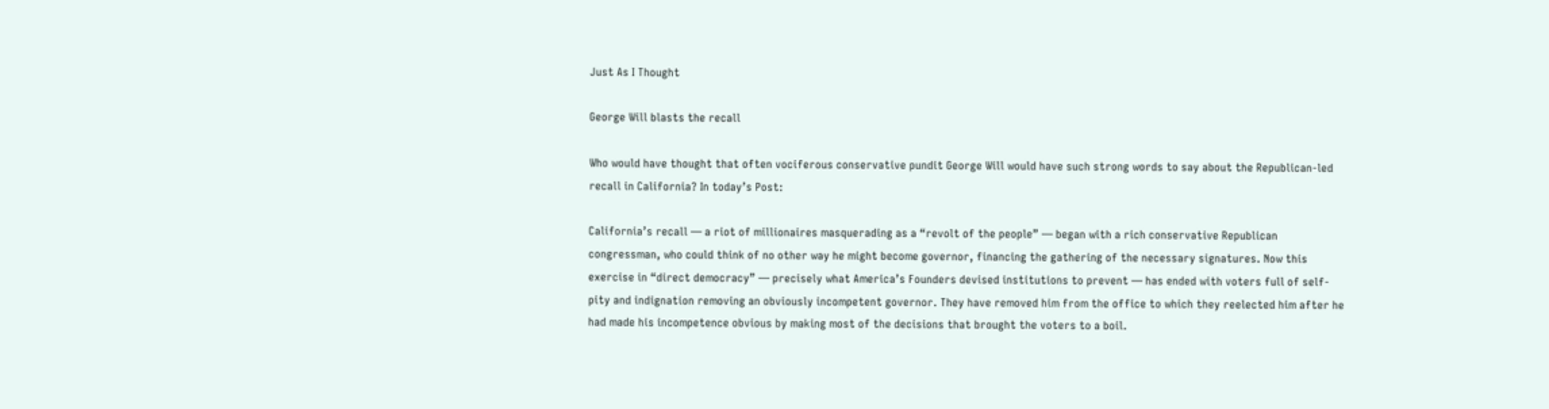Just As I Thought

George Will blasts the recall

Who would have thought that often vociferous conservative pundit George Will would have such strong words to say about the Republican-led recall in California? In today’s Post:

California’s recall — a riot of millionaires masquerading as a “revolt of the people” — began with a rich conservative Republican congressman, who could think of no other way he might become governor, financing the gathering of the necessary signatures. Now this exercise in “direct democracy” — precisely what America’s Founders devised institutions to prevent — has ended with voters full of self-pity and indignation removing an obviously incompetent governor. They have removed him from the office to which they reelected him after he had made his incompetence obvious by making most of the decisions that brought the voters to a boil.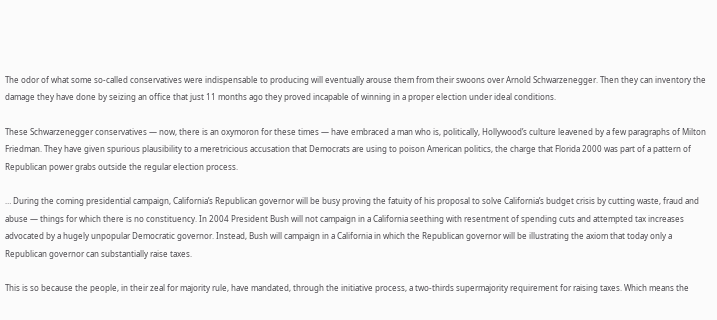The odor of what some so-called conservatives were indispensable to producing will eventually arouse them from their swoons over Arnold Schwarzenegger. Then they can inventory the damage they have done by seizing an office that just 11 months ago they proved incapable of winning in a proper election under ideal conditions.

These Schwarzenegger conservatives — now, there is an oxymoron for these times — have embraced a man who is, politically, Hollywood’s culture leavened by a few paragraphs of Milton Friedman. They have given spurious plausibility to a meretricious accusation that Democrats are using to poison American politics, the charge that Florida 2000 was part of a pattern of Republican power grabs outside the regular election process.

… During the coming presidential campaign, California’s Republican governor will be busy proving the fatuity of his proposal to solve California’s budget crisis by cutting waste, fraud and abuse — things for which there is no constituency. In 2004 President Bush will not campaign in a California seething with resentment of spending cuts and attempted tax increases advocated by a hugely unpopular Democratic governor. Instead, Bush will campaign in a California in which the Republican governor will be illustrating the axiom that today only a Republican governor can substantially raise taxes.

This is so because the people, in their zeal for majority rule, have mandated, through the initiative process, a two-thirds supermajority requirement for raising taxes. Which means the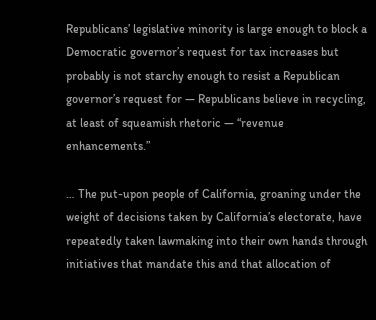Republicans’ legislative minority is large enough to block a Democratic governor’s request for tax increases but probably is not starchy enough to resist a Republican governor’s request for — Republicans believe in recycling, at least of squeamish rhetoric — “revenue enhancements.”

… The put-upon people of California, groaning under the weight of decisions taken by California’s electorate, have repeatedly taken lawmaking into their own hands through initiatives that mandate this and that allocation of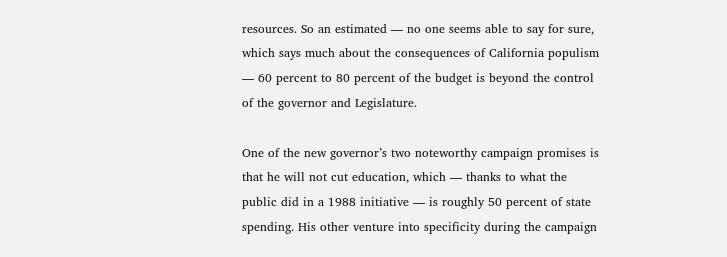resources. So an estimated — no one seems able to say for sure, which says much about the consequences of California populism — 60 percent to 80 percent of the budget is beyond the control of the governor and Legislature.

One of the new governor’s two noteworthy campaign promises is that he will not cut education, which — thanks to what the public did in a 1988 initiative — is roughly 50 percent of state spending. His other venture into specificity during the campaign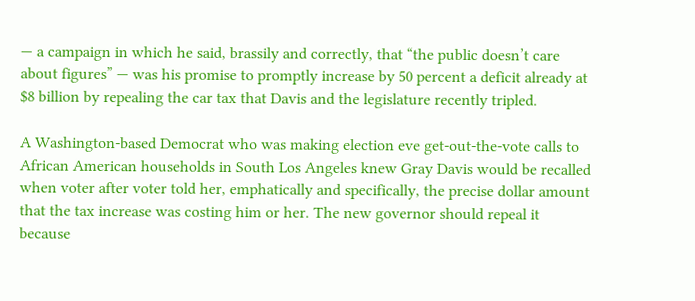— a campaign in which he said, brassily and correctly, that “the public doesn’t care about figures” — was his promise to promptly increase by 50 percent a deficit already at $8 billion by repealing the car tax that Davis and the legislature recently tripled.

A Washington-based Democrat who was making election eve get-out-the-vote calls to African American households in South Los Angeles knew Gray Davis would be recalled when voter after voter told her, emphatically and specifically, the precise dollar amount that the tax increase was costing him or her. The new governor should repeal it because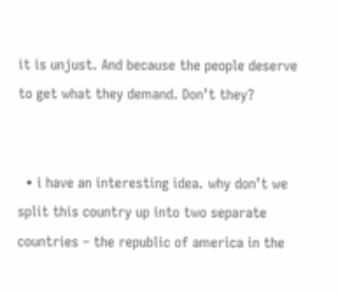it is unjust. And because the people deserve to get what they demand. Don’t they?


  • i have an interesting idea. why don’t we split this country up into two separate countries – the republic of america in the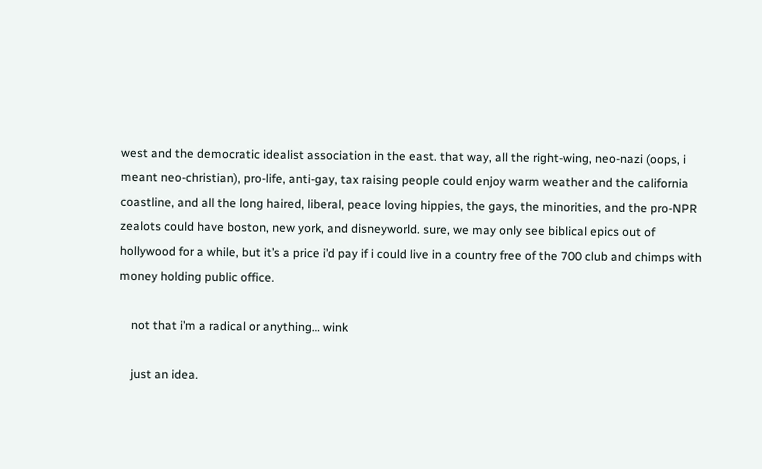west and the democratic idealist association in the east. that way, all the right-wing, neo-nazi (oops, i meant neo-christian), pro-life, anti-gay, tax raising people could enjoy warm weather and the california coastline, and all the long haired, liberal, peace loving hippies, the gays, the minorities, and the pro-NPR zealots could have boston, new york, and disneyworld. sure, we may only see biblical epics out of hollywood for a while, but it’s a price i’d pay if i could live in a country free of the 700 club and chimps with money holding public office.

    not that i’m a radical or anything… wink

    just an idea.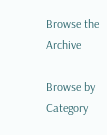Browse the Archive

Browse by Category